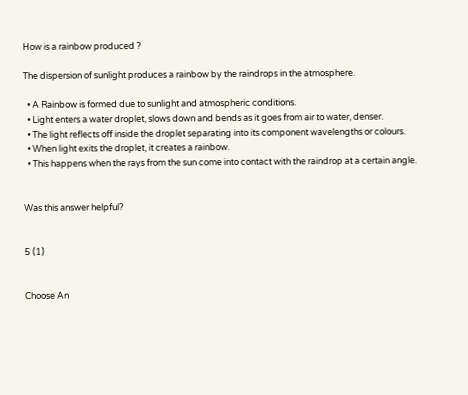How is a rainbow produced ?

The dispersion of sunlight produces a rainbow by the raindrops in the atmosphere.

  • A Rainbow is formed due to sunlight and atmospheric conditions.
  • Light enters a water droplet, slows down and bends as it goes from air to water, denser.
  • The light reflects off inside the droplet separating into its component wavelengths or colours.
  • When light exits the droplet, it creates a rainbow.
  • This happens when the rays from the sun come into contact with the raindrop at a certain angle.


Was this answer helpful?


5 (1)


Choose An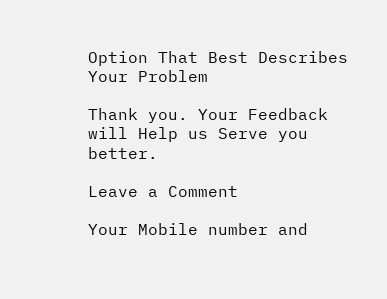Option That Best Describes Your Problem

Thank you. Your Feedback will Help us Serve you better.

Leave a Comment

Your Mobile number and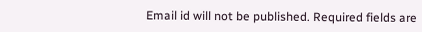Email id will not be published. Required fields are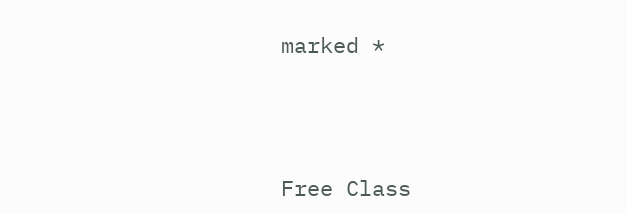marked *




Free Class